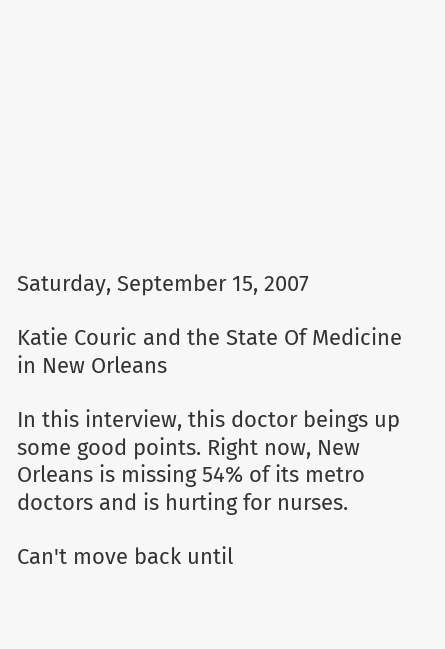Saturday, September 15, 2007

Katie Couric and the State Of Medicine in New Orleans

In this interview, this doctor beings up some good points. Right now, New Orleans is missing 54% of its metro doctors and is hurting for nurses.

Can't move back until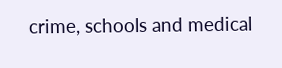crime, schools and medical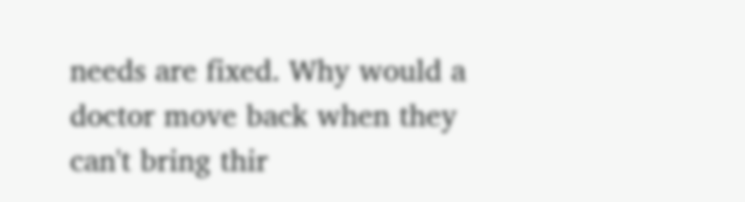needs are fixed. Why would a doctor move back when they can't bring thir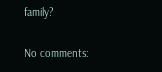family?

No comments: